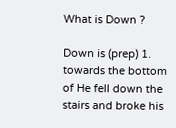What is Down ?

Down is (prep) 1. towards the bottom of He fell down the stairs and broke his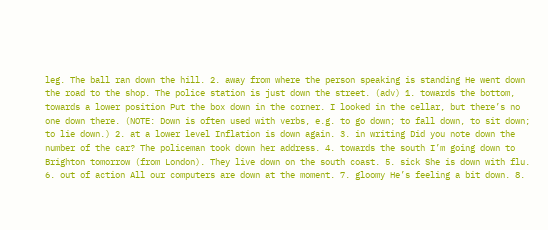leg. The ball ran down the hill. 2. away from where the person speaking is standing He went down the road to the shop. The police station is just down the street. (adv) 1. towards the bottom, towards a lower position Put the box down in the corner. I looked in the cellar, but there’s no one down there. (NOTE: Down is often used with verbs, e.g. to go down; to fall down, to sit down; to lie down.) 2. at a lower level Inflation is down again. 3. in writing Did you note down the number of the car? The policeman took down her address. 4. towards the south I’m going down to Brighton tomorrow (from London). They live down on the south coast. 5. sick She is down with flu. 6. out of action All our computers are down at the moment. 7. gloomy He’s feeling a bit down. 8.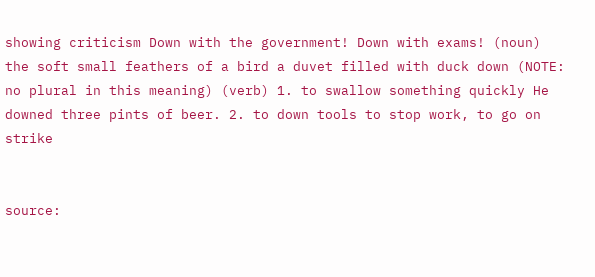showing criticism Down with the government! Down with exams! (noun) the soft small feathers of a bird a duvet filled with duck down (NOTE: no plural in this meaning) (verb) 1. to swallow something quickly He downed three pints of beer. 2. to down tools to stop work, to go on strike


source: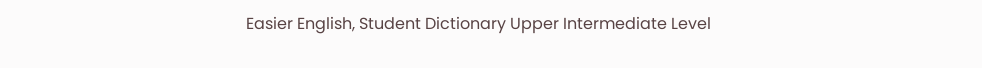Easier English, Student Dictionary Upper Intermediate Level